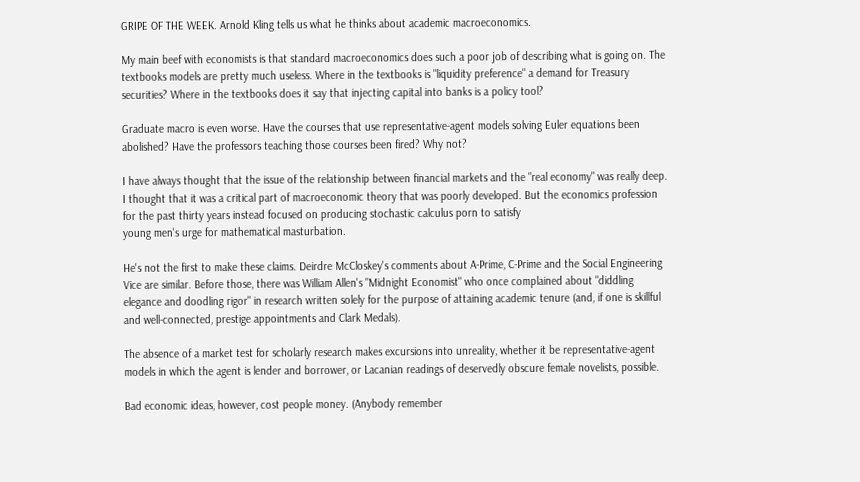GRIPE OF THE WEEK. Arnold Kling tells us what he thinks about academic macroeconomics.

My main beef with economists is that standard macroeconomics does such a poor job of describing what is going on. The textbooks models are pretty much useless. Where in the textbooks is "liquidity preference" a demand for Treasury securities? Where in the textbooks does it say that injecting capital into banks is a policy tool?

Graduate macro is even worse. Have the courses that use representative-agent models solving Euler equations been abolished? Have the professors teaching those courses been fired? Why not?

I have always thought that the issue of the relationship between financial markets and the "real economy" was really deep. I thought that it was a critical part of macroeconomic theory that was poorly developed. But the economics profession for the past thirty years instead focused on producing stochastic calculus porn to satisfy
young men's urge for mathematical masturbation.

He's not the first to make these claims. Deirdre McCloskey's comments about A-Prime, C-Prime and the Social Engineering Vice are similar. Before those, there was William Allen's "Midnight Economist" who once complained about "diddling elegance and doodling rigor" in research written solely for the purpose of attaining academic tenure (and, if one is skillful and well-connected, prestige appointments and Clark Medals).

The absence of a market test for scholarly research makes excursions into unreality, whether it be representative-agent models in which the agent is lender and borrower, or Lacanian readings of deservedly obscure female novelists, possible.

Bad economic ideas, however, cost people money. (Anybody remember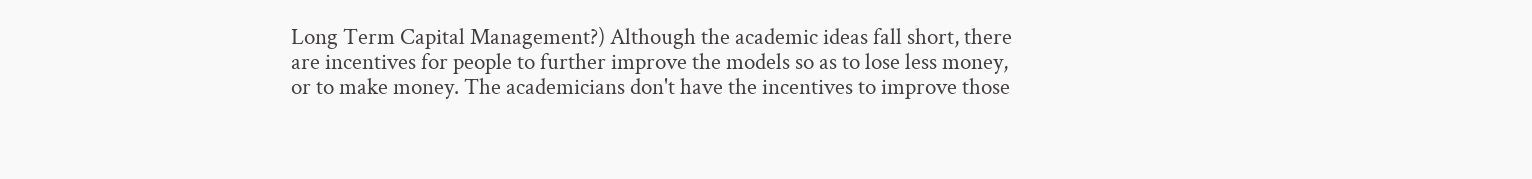Long Term Capital Management?) Although the academic ideas fall short, there are incentives for people to further improve the models so as to lose less money, or to make money. The academicians don't have the incentives to improve those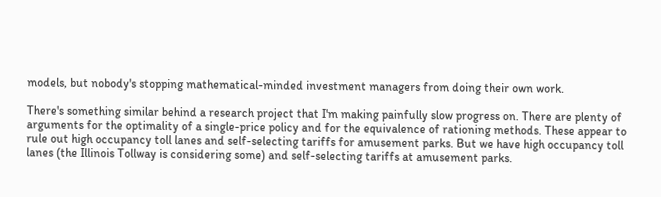models, but nobody's stopping mathematical-minded investment managers from doing their own work.

There's something similar behind a research project that I'm making painfully slow progress on. There are plenty of arguments for the optimality of a single-price policy and for the equivalence of rationing methods. These appear to rule out high occupancy toll lanes and self-selecting tariffs for amusement parks. But we have high occupancy toll lanes (the Illinois Tollway is considering some) and self-selecting tariffs at amusement parks.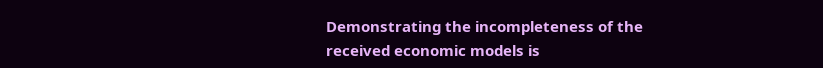Demonstrating the incompleteness of the received economic models is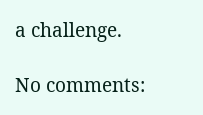a challenge.

No comments: